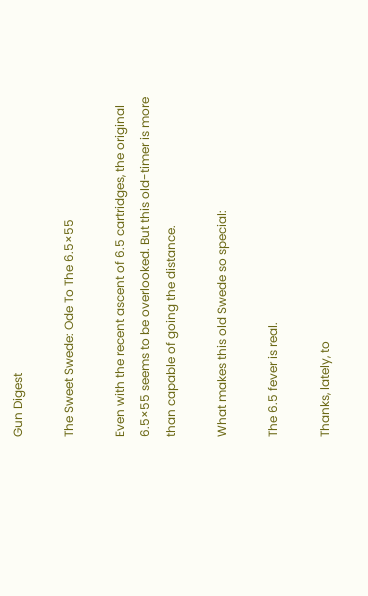Gun Digest

The Sweet Swede: Ode To The 6.5×55

Even with the recent ascent of 6.5 cartridges, the original 6.5×55 seems to be overlooked. But this old-timer is more than capable of going the distance.

What makes this old Swede so special:

The 6.5 fever is real.

Thanks, lately, to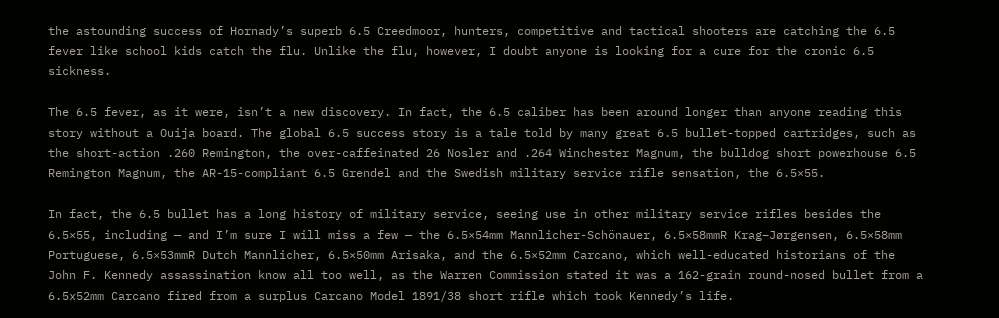the astounding success of Hornady’s superb 6.5 Creedmoor, hunters, competitive and tactical shooters are catching the 6.5 fever like school kids catch the flu. Unlike the flu, however, I doubt anyone is looking for a cure for the cronic 6.5 sickness.

The 6.5 fever, as it were, isn’t a new discovery. In fact, the 6.5 caliber has been around longer than anyone reading this story without a Ouija board. The global 6.5 success story is a tale told by many great 6.5 bullet-topped cartridges, such as the short-action .260 Remington, the over-caffeinated 26 Nosler and .264 Winchester Magnum, the bulldog short powerhouse 6.5 Remington Magnum, the AR-15-compliant 6.5 Grendel and the Swedish military service rifle sensation, the 6.5×55.

In fact, the 6.5 bullet has a long history of military service, seeing use in other military service rifles besides the 6.5×55, including — and I’m sure I will miss a few — the 6.5×54mm Mannlicher-Schönauer, 6.5×58mmR Krag–Jørgensen, 6.5×58mm Portuguese, 6.5×53mmR Dutch Mannlicher, 6.5×50mm Arisaka, and the 6.5×52mm Carcano, which well-educated historians of the John F. Kennedy assassination know all too well, as the Warren Commission stated it was a 162-grain round-nosed bullet from a 6.5x52mm Carcano fired from a surplus Carcano Model 1891/38 short rifle which took Kennedy’s life.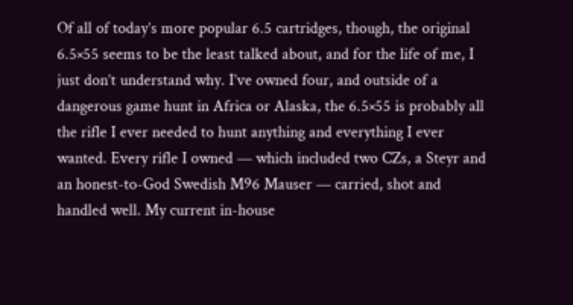Of all of today’s more popular 6.5 cartridges, though, the original 6.5×55 seems to be the least talked about, and for the life of me, I just don’t understand why. I’ve owned four, and outside of a dangerous game hunt in Africa or Alaska, the 6.5×55 is probably all the rifle I ever needed to hunt anything and everything I ever wanted. Every rifle I owned — which included two CZs, a Steyr and an honest-to-God Swedish M96 Mauser — carried, shot and handled well. My current in-house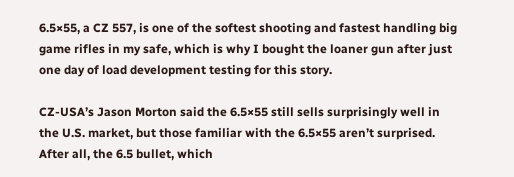6.5×55, a CZ 557, is one of the softest shooting and fastest handling big game rifles in my safe, which is why I bought the loaner gun after just one day of load development testing for this story.

CZ-USA’s Jason Morton said the 6.5×55 still sells surprisingly well in the U.S. market, but those familiar with the 6.5×55 aren’t surprised. After all, the 6.5 bullet, which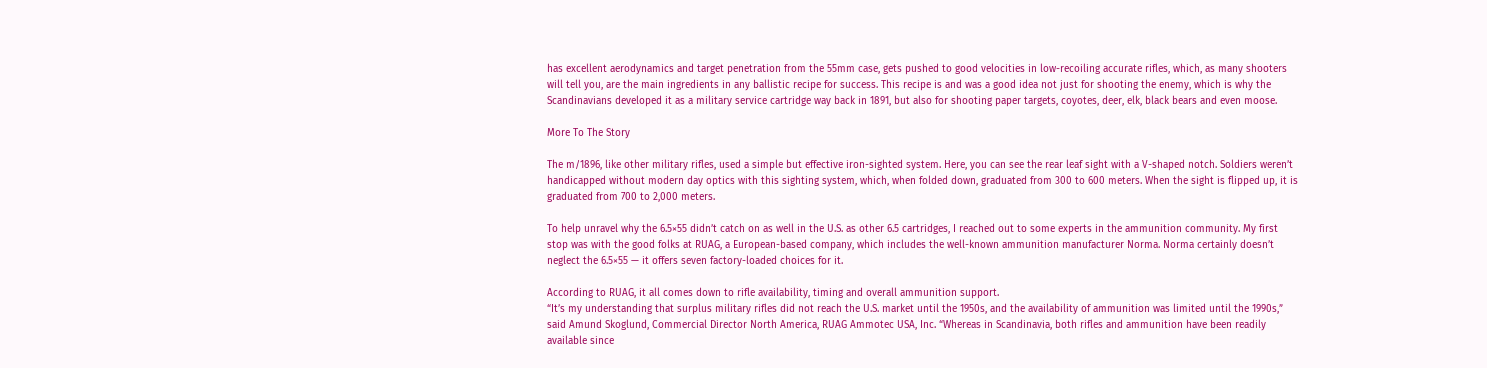has excellent aerodynamics and target penetration from the 55mm case, gets pushed to good velocities in low-recoiling accurate rifles, which, as many shooters will tell you, are the main ingredients in any ballistic recipe for success. This recipe is and was a good idea not just for shooting the enemy, which is why the Scandinavians developed it as a military service cartridge way back in 1891, but also for shooting paper targets, coyotes, deer, elk, black bears and even moose.

More To The Story

The m/1896, like other military rifles, used a simple but effective iron-sighted system. Here, you can see the rear leaf sight with a V-shaped notch. Soldiers weren’t handicapped without modern day optics with this sighting system, which, when folded down, graduated from 300 to 600 meters. When the sight is flipped up, it is graduated from 700 to 2,000 meters.

To help unravel why the 6.5×55 didn’t catch on as well in the U.S. as other 6.5 cartridges, I reached out to some experts in the ammunition community. My first stop was with the good folks at RUAG, a European-based company, which includes the well-known ammunition manufacturer Norma. Norma certainly doesn’t neglect the 6.5×55 — it offers seven factory-loaded choices for it.

According to RUAG, it all comes down to rifle availability, timing and overall ammunition support.
“It’s my understanding that surplus military rifles did not reach the U.S. market until the 1950s, and the availability of ammunition was limited until the 1990s,” said Amund Skoglund, Commercial Director North America, RUAG Ammotec USA, Inc. “Whereas in Scandinavia, both rifles and ammunition have been readily available since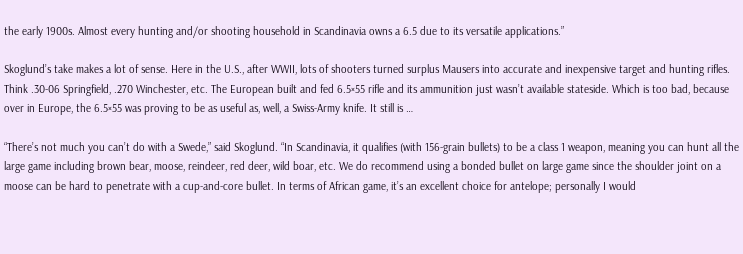the early 1900s. Almost every hunting and/or shooting household in Scandinavia owns a 6.5 due to its versatile applications.”

Skoglund’s take makes a lot of sense. Here in the U.S., after WWII, lots of shooters turned surplus Mausers into accurate and inexpensive target and hunting rifles. Think .30-06 Springfield, .270 Winchester, etc. The European built and fed 6.5×55 rifle and its ammunition just wasn’t available stateside. Which is too bad, because over in Europe, the 6.5×55 was proving to be as useful as, well, a Swiss-Army knife. It still is …

“There’s not much you can’t do with a Swede,” said Skoglund. “In Scandinavia, it qualifies (with 156-grain bullets) to be a class 1 weapon, meaning you can hunt all the large game including brown bear, moose, reindeer, red deer, wild boar, etc. We do recommend using a bonded bullet on large game since the shoulder joint on a moose can be hard to penetrate with a cup-and-core bullet. In terms of African game, it’s an excellent choice for antelope; personally I would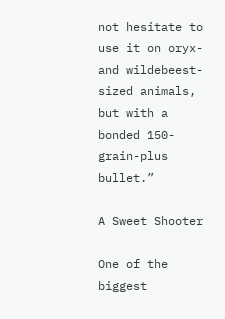not hesitate to use it on oryx- and wildebeest-sized animals, but with a bonded 150-grain-plus bullet.”

A Sweet Shooter

One of the biggest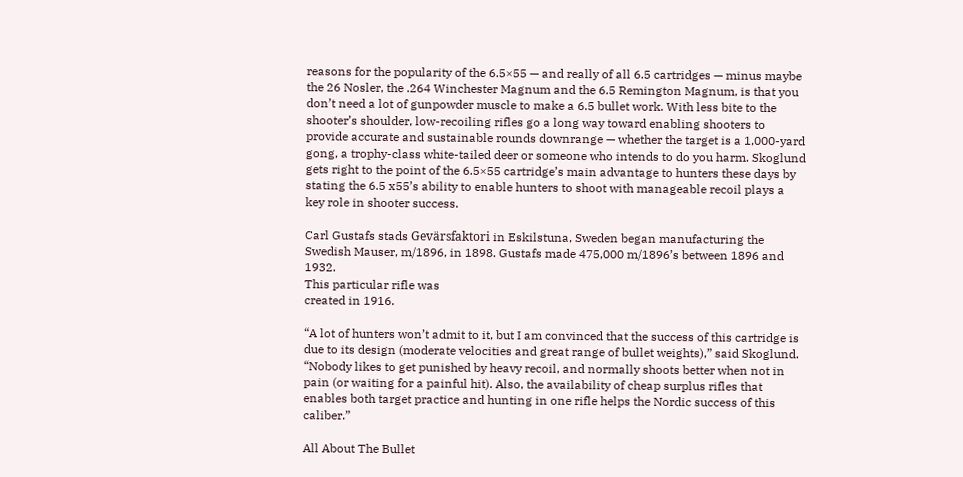reasons for the popularity of the 6.5×55 — and really of all 6.5 cartridges — minus maybe the 26 Nosler, the .264 Winchester Magnum and the 6.5 Remington Magnum, is that you don’t need a lot of gunpowder muscle to make a 6.5 bullet work. With less bite to the shooter’s shoulder, low-recoiling rifles go a long way toward enabling shooters to provide accurate and sustainable rounds downrange — whether the target is a 1,000-yard gong, a trophy-class white-tailed deer or someone who intends to do you harm. Skoglund gets right to the point of the 6.5×55 cartridge’s main advantage to hunters these days by stating the 6.5 x55’s ability to enable hunters to shoot with manageable recoil plays a key role in shooter success.

Carl Gustafs stads Gevärsfaktori in Eskilstuna, Sweden began manufacturing the Swedish Mauser, m/1896, in 1898. Gustafs made 475,000 m/1896’s between 1896 and 1932.
This particular rifle was
created in 1916.

“A lot of hunters won’t admit to it, but I am convinced that the success of this cartridge is due to its design (moderate velocities and great range of bullet weights),” said Skoglund. “Nobody likes to get punished by heavy recoil, and normally shoots better when not in pain (or waiting for a painful hit). Also, the availability of cheap surplus rifles that enables both target practice and hunting in one rifle helps the Nordic success of this caliber.”

All About The Bullet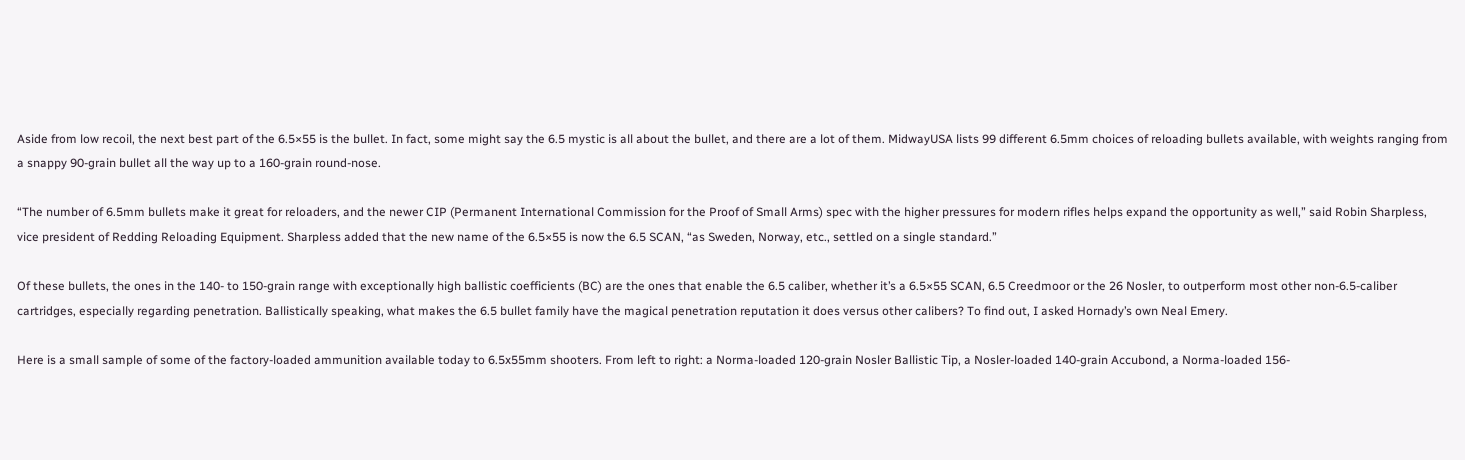Aside from low recoil, the next best part of the 6.5×55 is the bullet. In fact, some might say the 6.5 mystic is all about the bullet, and there are a lot of them. MidwayUSA lists 99 different 6.5mm choices of reloading bullets available, with weights ranging from a snappy 90-grain bullet all the way up to a 160-grain round-nose.

“The number of 6.5mm bullets make it great for reloaders, and the newer CIP (Permanent International Commission for the Proof of Small Arms) spec with the higher pressures for modern rifles helps expand the opportunity as well,” said Robin Sharpless, vice president of Redding Reloading Equipment. Sharpless added that the new name of the 6.5×55 is now the 6.5 SCAN, “as Sweden, Norway, etc., settled on a single standard.”

Of these bullets, the ones in the 140- to 150-grain range with exceptionally high ballistic coefficients (BC) are the ones that enable the 6.5 caliber, whether it’s a 6.5×55 SCAN, 6.5 Creedmoor or the 26 Nosler, to outperform most other non-6.5-caliber cartridges, especially regarding penetration. Ballistically speaking, what makes the 6.5 bullet family have the magical penetration reputation it does versus other calibers? To find out, I asked Hornady’s own Neal Emery.

Here is a small sample of some of the factory-loaded ammunition available today to 6.5x55mm shooters. From left to right: a Norma-loaded 120-grain Nosler Ballistic Tip, a Nosler-loaded 140-grain Accubond, a Norma-loaded 156-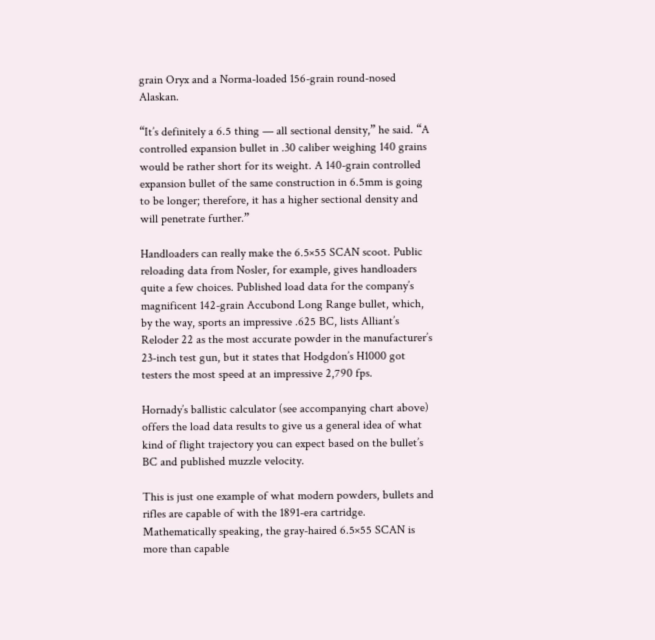grain Oryx and a Norma-loaded 156-grain round-nosed Alaskan.

“It’s definitely a 6.5 thing — all sectional density,” he said. “A controlled expansion bullet in .30 caliber weighing 140 grains would be rather short for its weight. A 140-grain controlled expansion bullet of the same construction in 6.5mm is going to be longer; therefore, it has a higher sectional density and will penetrate further.”

Handloaders can really make the 6.5×55 SCAN scoot. Public reloading data from Nosler, for example, gives handloaders quite a few choices. Published load data for the company’s magnificent 142-grain Accubond Long Range bullet, which, by the way, sports an impressive .625 BC, lists Alliant’s Reloder 22 as the most accurate powder in the manufacturer’s 23-inch test gun, but it states that Hodgdon’s H1000 got testers the most speed at an impressive 2,790 fps.

Hornady’s ballistic calculator (see accompanying chart above) offers the load data results to give us a general idea of what kind of flight trajectory you can expect based on the bullet’s BC and published muzzle velocity.

This is just one example of what modern powders, bullets and rifles are capable of with the 1891-era cartridge. Mathematically speaking, the gray-haired 6.5×55 SCAN is more than capable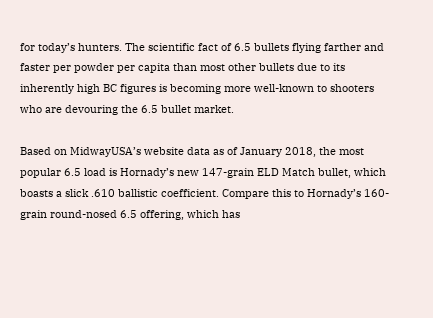for today’s hunters. The scientific fact of 6.5 bullets flying farther and faster per powder per capita than most other bullets due to its inherently high BC figures is becoming more well-known to shooters who are devouring the 6.5 bullet market.

Based on MidwayUSA’s website data as of January 2018, the most popular 6.5 load is Hornady’s new 147-grain ELD Match bullet, which boasts a slick .610 ballistic coefficient. Compare this to Hornady’s 160-grain round-nosed 6.5 offering, which has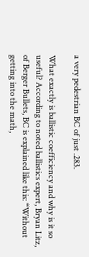a very pedestrian BC of just .283.

What exactly is ballistic coefficiency and why is it so useful? According to noted ballistics expert, Bryan Litz, of Berger Bullets, BC is explained like this: “Without getting into the math,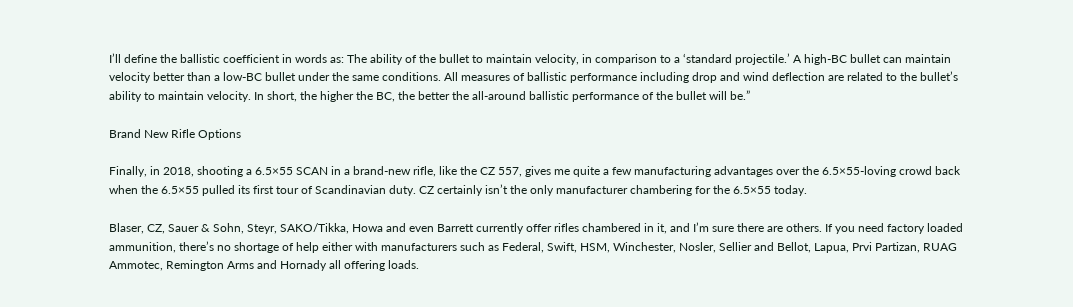I’ll define the ballistic coefficient in words as: The ability of the bullet to maintain velocity, in comparison to a ‘standard projectile.’ A high-BC bullet can maintain velocity better than a low-BC bullet under the same conditions. All measures of ballistic performance including drop and wind deflection are related to the bullet’s ability to maintain velocity. In short, the higher the BC, the better the all-around ballistic performance of the bullet will be.”

Brand New Rifle Options

Finally, in 2018, shooting a 6.5×55 SCAN in a brand-new rifle, like the CZ 557, gives me quite a few manufacturing advantages over the 6.5×55-loving crowd back when the 6.5×55 pulled its first tour of Scandinavian duty. CZ certainly isn’t the only manufacturer chambering for the 6.5×55 today.

Blaser, CZ, Sauer & Sohn, Steyr, SAKO/Tikka, Howa and even Barrett currently offer rifles chambered in it, and I’m sure there are others. If you need factory loaded ammunition, there’s no shortage of help either with manufacturers such as Federal, Swift, HSM, Winchester, Nosler, Sellier and Bellot, Lapua, Prvi Partizan, RUAG Ammotec, Remington Arms and Hornady all offering loads.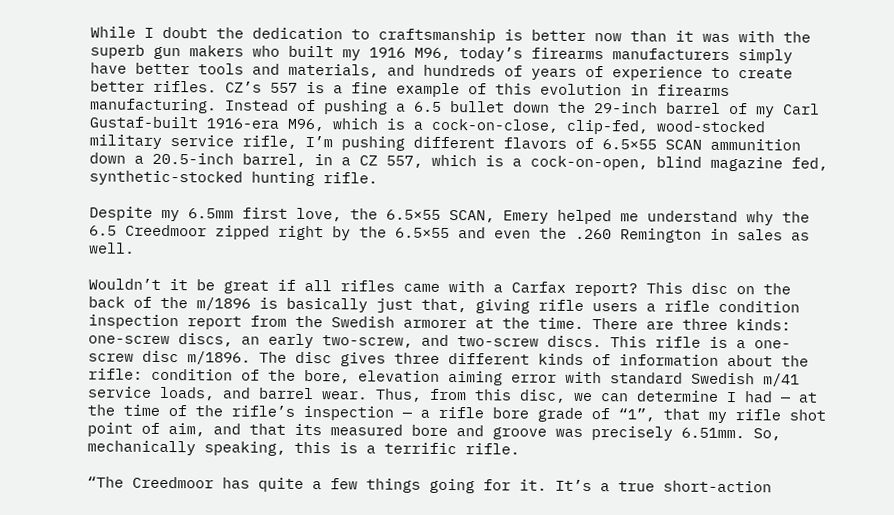While I doubt the dedication to craftsmanship is better now than it was with the superb gun makers who built my 1916 M96, today’s firearms manufacturers simply have better tools and materials, and hundreds of years of experience to create better rifles. CZ’s 557 is a fine example of this evolution in firearms manufacturing. Instead of pushing a 6.5 bullet down the 29-inch barrel of my Carl Gustaf-built 1916-era M96, which is a cock-on-close, clip-fed, wood-stocked military service rifle, I’m pushing different flavors of 6.5×55 SCAN ammunition down a 20.5-inch barrel, in a CZ 557, which is a cock-on-open, blind magazine fed, synthetic-stocked hunting rifle.

Despite my 6.5mm first love, the 6.5×55 SCAN, Emery helped me understand why the 6.5 Creedmoor zipped right by the 6.5×55 and even the .260 Remington in sales as well.

Wouldn’t it be great if all rifles came with a Carfax report? This disc on the back of the m/1896 is basically just that, giving rifle users a rifle condition inspection report from the Swedish armorer at the time. There are three kinds: one-screw discs, an early two-screw, and two-screw discs. This rifle is a one-screw disc m/1896. The disc gives three different kinds of information about the rifle: condition of the bore, elevation aiming error with standard Swedish m/41 service loads, and barrel wear. Thus, from this disc, we can determine I had — at the time of the rifle’s inspection — a rifle bore grade of “1”, that my rifle shot point of aim, and that its measured bore and groove was precisely 6.51mm. So, mechanically speaking, this is a terrific rifle.

“The Creedmoor has quite a few things going for it. It’s a true short-action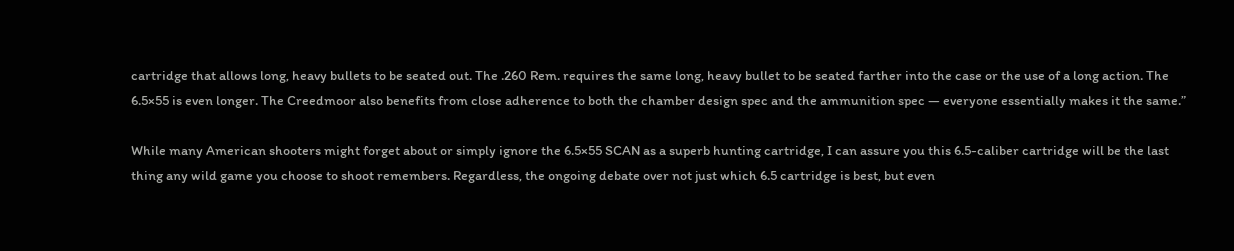cartridge that allows long, heavy bullets to be seated out. The .260 Rem. requires the same long, heavy bullet to be seated farther into the case or the use of a long action. The 6.5×55 is even longer. The Creedmoor also benefits from close adherence to both the chamber design spec and the ammunition spec — everyone essentially makes it the same.”

While many American shooters might forget about or simply ignore the 6.5×55 SCAN as a superb hunting cartridge, I can assure you this 6.5-caliber cartridge will be the last thing any wild game you choose to shoot remembers. Regardless, the ongoing debate over not just which 6.5 cartridge is best, but even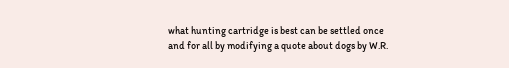what hunting cartridge is best can be settled once and for all by modifying a quote about dogs by W.R.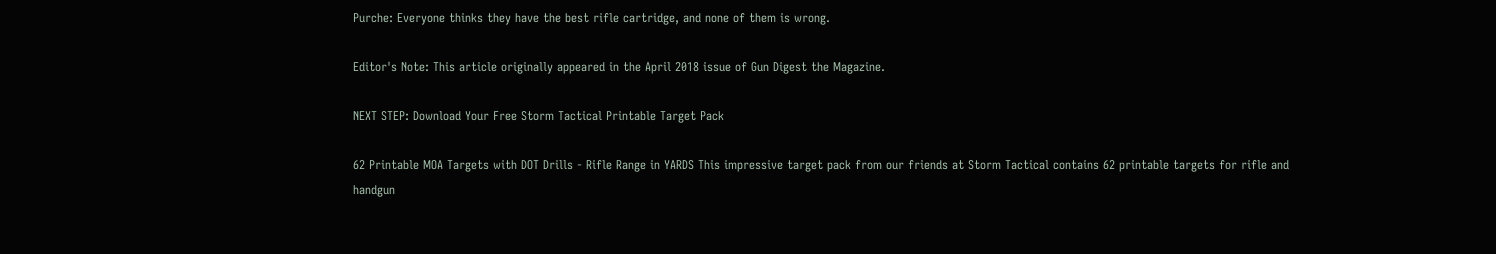Purche: Everyone thinks they have the best rifle cartridge, and none of them is wrong.

Editor's Note: This article originally appeared in the April 2018 issue of Gun Digest the Magazine.

NEXT STEP: Download Your Free Storm Tactical Printable Target Pack

62 Printable MOA Targets with DOT Drills - Rifle Range in YARDS This impressive target pack from our friends at Storm Tactical contains 62 printable targets for rifle and handgun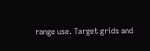range use. Target grids and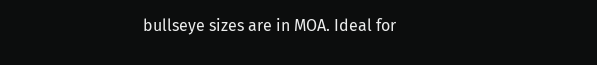bullseye sizes are in MOA. Ideal for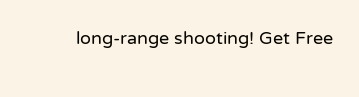long-range shooting! Get Free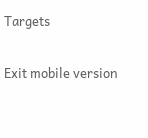Targets

Exit mobile version